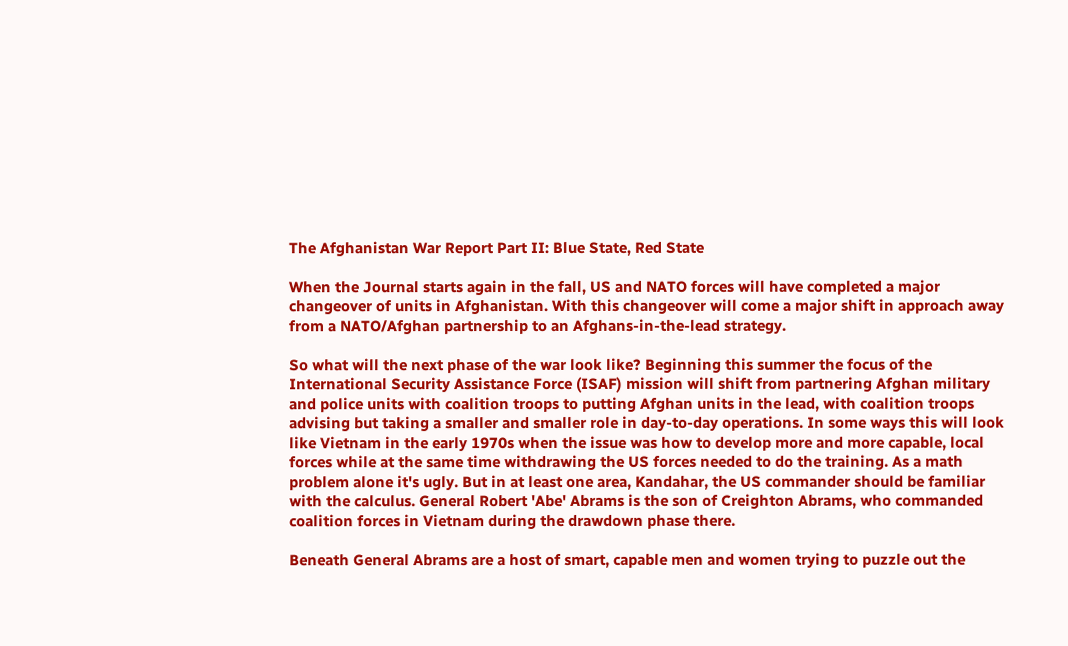The Afghanistan War Report Part II: Blue State, Red State

When the Journal starts again in the fall, US and NATO forces will have completed a major changeover of units in Afghanistan. With this changeover will come a major shift in approach away from a NATO/Afghan partnership to an Afghans-in-the-lead strategy.

So what will the next phase of the war look like? Beginning this summer the focus of the International Security Assistance Force (ISAF) mission will shift from partnering Afghan military and police units with coalition troops to putting Afghan units in the lead, with coalition troops advising but taking a smaller and smaller role in day-to-day operations. In some ways this will look like Vietnam in the early 1970s when the issue was how to develop more and more capable, local forces while at the same time withdrawing the US forces needed to do the training. As a math problem alone it's ugly. But in at least one area, Kandahar, the US commander should be familiar with the calculus. General Robert 'Abe' Abrams is the son of Creighton Abrams, who commanded coalition forces in Vietnam during the drawdown phase there.

Beneath General Abrams are a host of smart, capable men and women trying to puzzle out the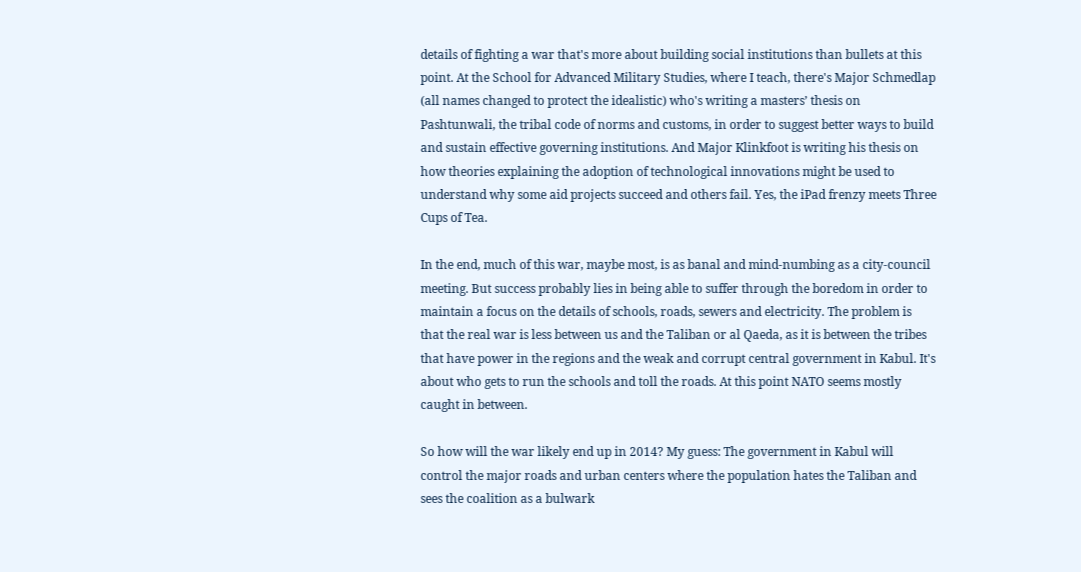details of fighting a war that's more about building social institutions than bullets at this point. At the School for Advanced Military Studies, where I teach, there's Major Schmedlap (all names changed to protect the idealistic) who's writing a masters’ thesis on Pashtunwali, the tribal code of norms and customs, in order to suggest better ways to build and sustain effective governing institutions. And Major Klinkfoot is writing his thesis on how theories explaining the adoption of technological innovations might be used to understand why some aid projects succeed and others fail. Yes, the iPad frenzy meets Three Cups of Tea.

In the end, much of this war, maybe most, is as banal and mind-numbing as a city-council meeting. But success probably lies in being able to suffer through the boredom in order to maintain a focus on the details of schools, roads, sewers and electricity. The problem is that the real war is less between us and the Taliban or al Qaeda, as it is between the tribes that have power in the regions and the weak and corrupt central government in Kabul. It's about who gets to run the schools and toll the roads. At this point NATO seems mostly caught in between.

So how will the war likely end up in 2014? My guess: The government in Kabul will control the major roads and urban centers where the population hates the Taliban and sees the coalition as a bulwark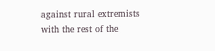against rural extremists with the rest of the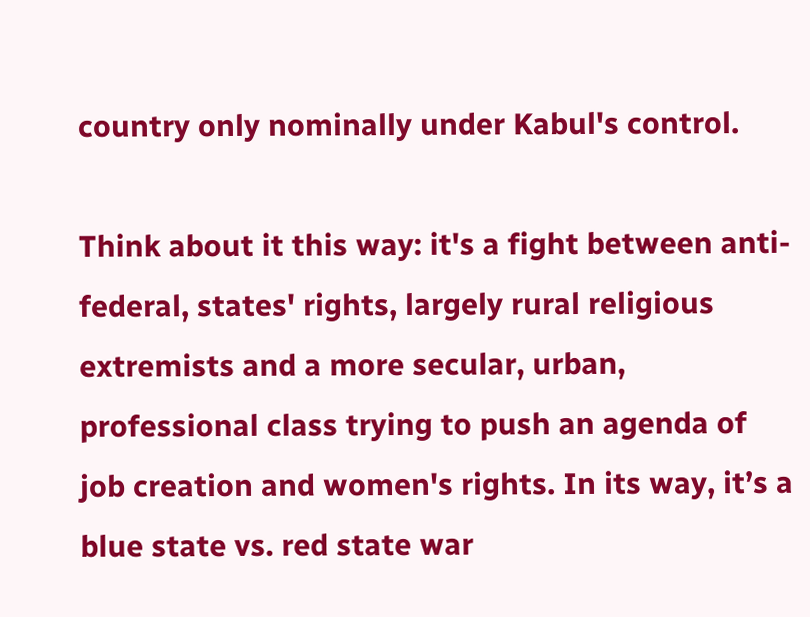country only nominally under Kabul's control.

Think about it this way: it's a fight between anti-federal, states' rights, largely rural religious extremists and a more secular, urban, professional class trying to push an agenda of job creation and women's rights. In its way, it’s a blue state vs. red state war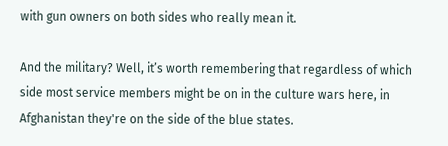with gun owners on both sides who really mean it.

And the military? Well, it’s worth remembering that regardless of which side most service members might be on in the culture wars here, in Afghanistan they're on the side of the blue states.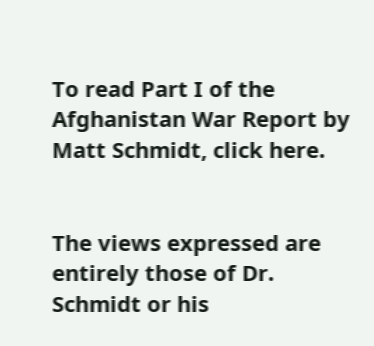To read Part I of the Afghanistan War Report by Matt Schmidt, click here.


The views expressed are entirely those of Dr. Schmidt or his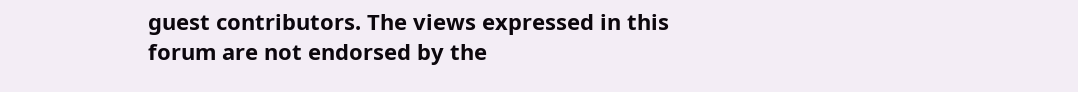guest contributors. The views expressed in this forum are not endorsed by the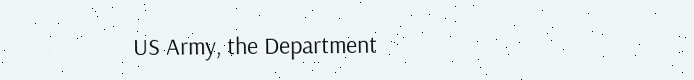US Army, the Department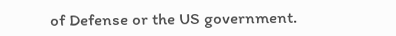of Defense or the US government.